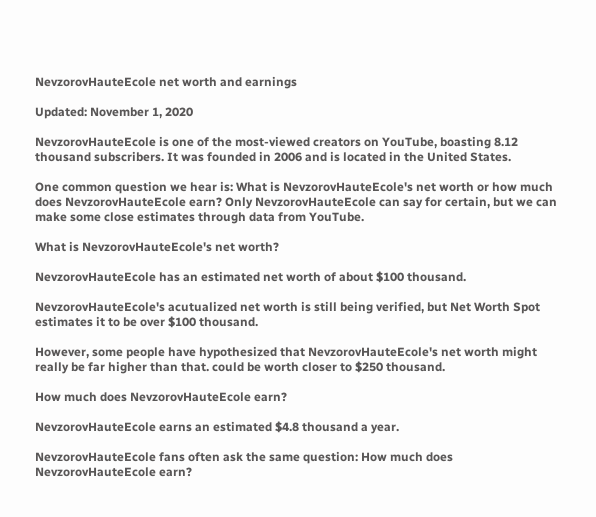NevzorovHauteEcole net worth and earnings

Updated: November 1, 2020

NevzorovHauteEcole is one of the most-viewed creators on YouTube, boasting 8.12 thousand subscribers. It was founded in 2006 and is located in the United States.

One common question we hear is: What is NevzorovHauteEcole's net worth or how much does NevzorovHauteEcole earn? Only NevzorovHauteEcole can say for certain, but we can make some close estimates through data from YouTube.

What is NevzorovHauteEcole's net worth?

NevzorovHauteEcole has an estimated net worth of about $100 thousand.

NevzorovHauteEcole's acutualized net worth is still being verified, but Net Worth Spot estimates it to be over $100 thousand.

However, some people have hypothesized that NevzorovHauteEcole's net worth might really be far higher than that. could be worth closer to $250 thousand.

How much does NevzorovHauteEcole earn?

NevzorovHauteEcole earns an estimated $4.8 thousand a year.

NevzorovHauteEcole fans often ask the same question: How much does NevzorovHauteEcole earn?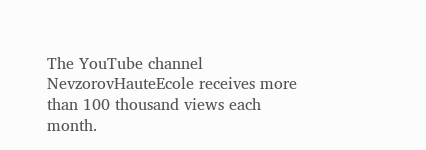The YouTube channel NevzorovHauteEcole receives more than 100 thousand views each month.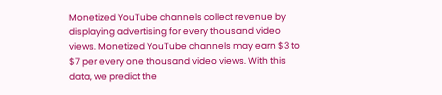Monetized YouTube channels collect revenue by displaying advertising for every thousand video views. Monetized YouTube channels may earn $3 to $7 per every one thousand video views. With this data, we predict the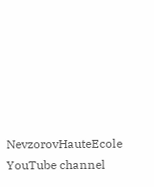NevzorovHauteEcole YouTube channel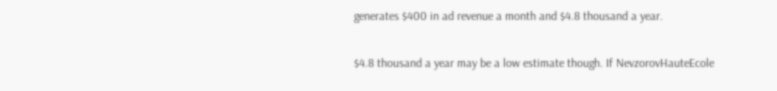generates $400 in ad revenue a month and $4.8 thousand a year.

$4.8 thousand a year may be a low estimate though. If NevzorovHauteEcole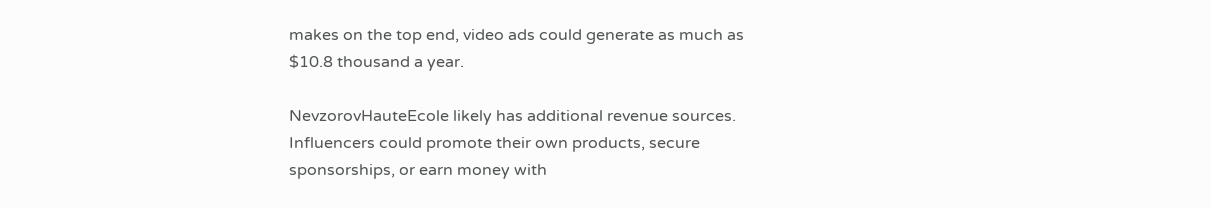makes on the top end, video ads could generate as much as $10.8 thousand a year.

NevzorovHauteEcole likely has additional revenue sources. Influencers could promote their own products, secure sponsorships, or earn money with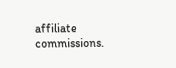affiliate commissions.